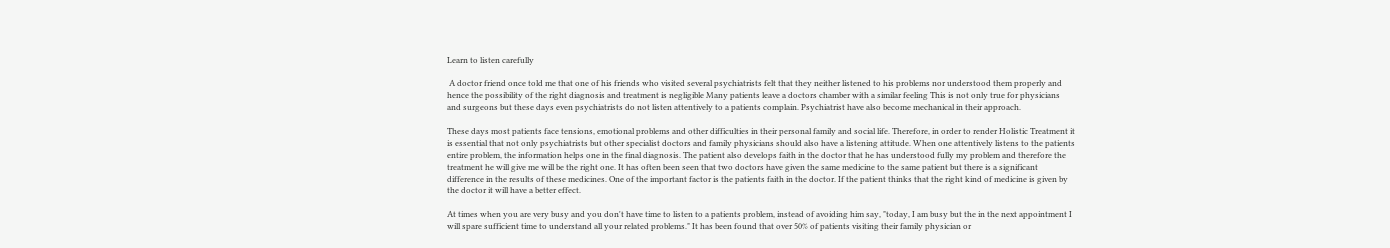Learn to listen carefully

 A doctor friend once told me that one of his friends who visited several psychiatrists felt that they neither listened to his problems nor understood them properly and hence the possibility of the right diagnosis and treatment is negligible Many patients leave a doctors chamber with a similar feeling This is not only true for physicians and surgeons but these days even psychiatrists do not listen attentively to a patients complain. Psychiatrist have also become mechanical in their approach.

These days most patients face tensions, emotional problems and other difficulties in their personal family and social life. Therefore, in order to render Holistic Treatment it is essential that not only psychiatrists but other specialist doctors and family physicians should also have a listening attitude. When one attentively listens to the patients entire problem, the information helps one in the final diagnosis. The patient also develops faith in the doctor that he has understood fully my problem and therefore the treatment he will give me will be the right one. It has often been seen that two doctors have given the same medicine to the same patient but there is a significant difference in the results of these medicines. One of the important factor is the patients faith in the doctor. If the patient thinks that the right kind of medicine is given by the doctor it will have a better effect.

At times when you are very busy and you don't have time to listen to a patients problem, instead of avoiding him say, "today, I am busy but the in the next appointment I will spare sufficient time to understand all your related problems." It has been found that over 50% of patients visiting their family physician or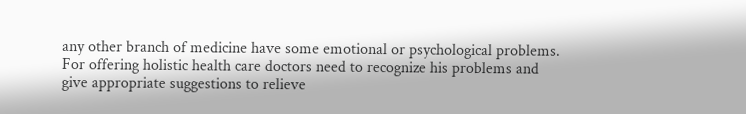any other branch of medicine have some emotional or psychological problems. For offering holistic health care doctors need to recognize his problems and give appropriate suggestions to relieve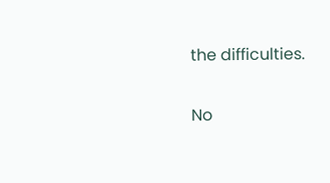the difficulties.

No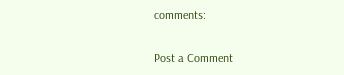comments:

Post a Comment